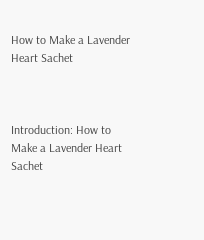How to Make a Lavender Heart Sachet



Introduction: How to Make a Lavender Heart Sachet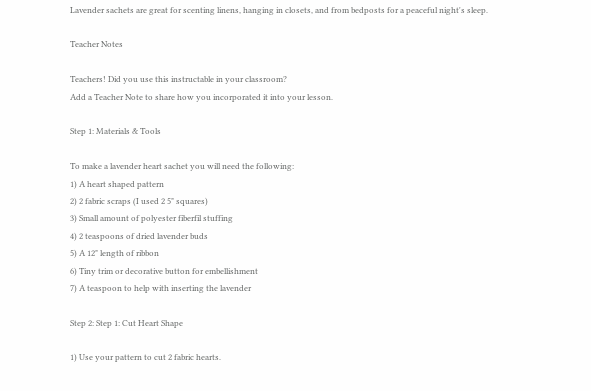Lavender sachets are great for scenting linens, hanging in closets, and from bedposts for a peaceful night's sleep.

Teacher Notes

Teachers! Did you use this instructable in your classroom?
Add a Teacher Note to share how you incorporated it into your lesson.

Step 1: Materials & Tools

To make a lavender heart sachet you will need the following:
1) A heart shaped pattern
2) 2 fabric scraps (I used 2 5" squares)
3) Small amount of polyester fiberfil stuffing
4) 2 teaspoons of dried lavender buds
5) A 12" length of ribbon
6) Tiny trim or decorative button for embellishment
7) A teaspoon to help with inserting the lavender

Step 2: Step 1: Cut Heart Shape

1) Use your pattern to cut 2 fabric hearts.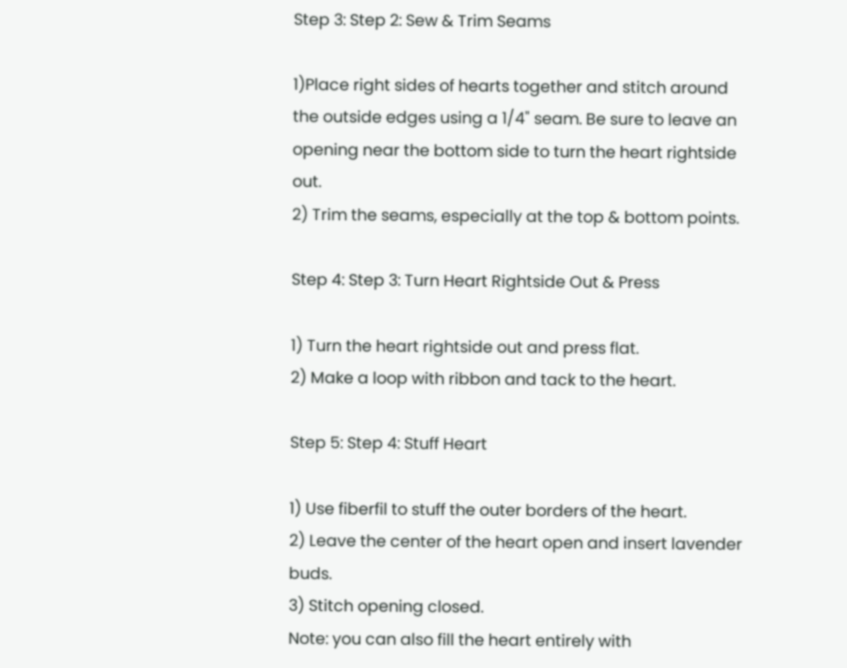Step 3: Step 2: Sew & Trim Seams

1)Place right sides of hearts together and stitch around the outside edges using a 1/4" seam. Be sure to leave an opening near the bottom side to turn the heart rightside out.
2) Trim the seams, especially at the top & bottom points.

Step 4: Step 3: Turn Heart Rightside Out & Press

1) Turn the heart rightside out and press flat.
2) Make a loop with ribbon and tack to the heart.

Step 5: Step 4: Stuff Heart

1) Use fiberfil to stuff the outer borders of the heart.
2) Leave the center of the heart open and insert lavender buds.
3) Stitch opening closed.
Note: you can also fill the heart entirely with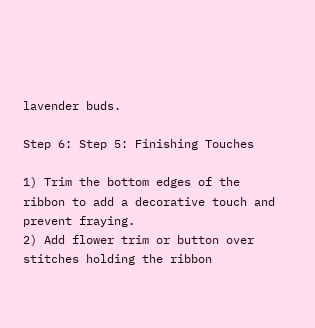lavender buds.

Step 6: Step 5: Finishing Touches

1) Trim the bottom edges of the ribbon to add a decorative touch and prevent fraying.
2) Add flower trim or button over stitches holding the ribbon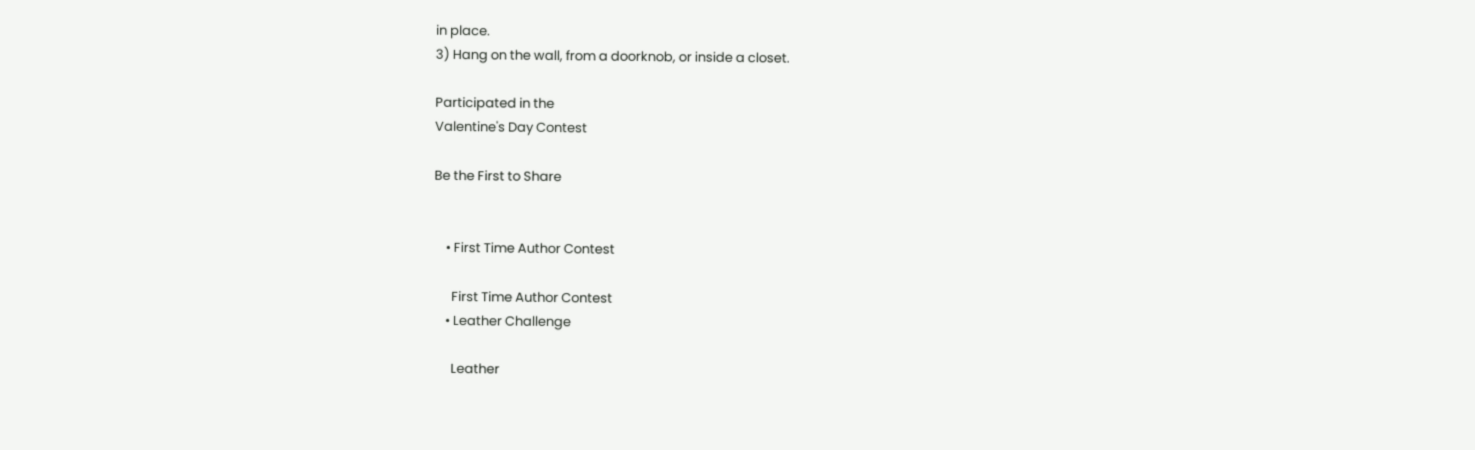in place.
3) Hang on the wall, from a doorknob, or inside a closet.

Participated in the
Valentine's Day Contest

Be the First to Share


    • First Time Author Contest

      First Time Author Contest
    • Leather Challenge

      Leather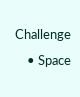Challenge
    • Space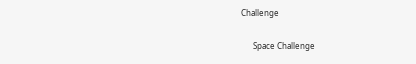Challenge

      Space Challenge